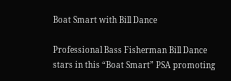Boat Smart with Bill Dance

Professional Bass Fisherman Bill Dance stars in this “Boat Smart” PSA promoting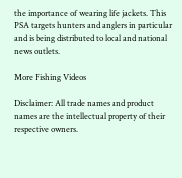the importance of wearing life jackets. This PSA targets hunters and anglers in particular and is being distributed to local and national news outlets.

More Fishing Videos

Disclaimer: All trade names and product names are the intellectual property of their respective owners.